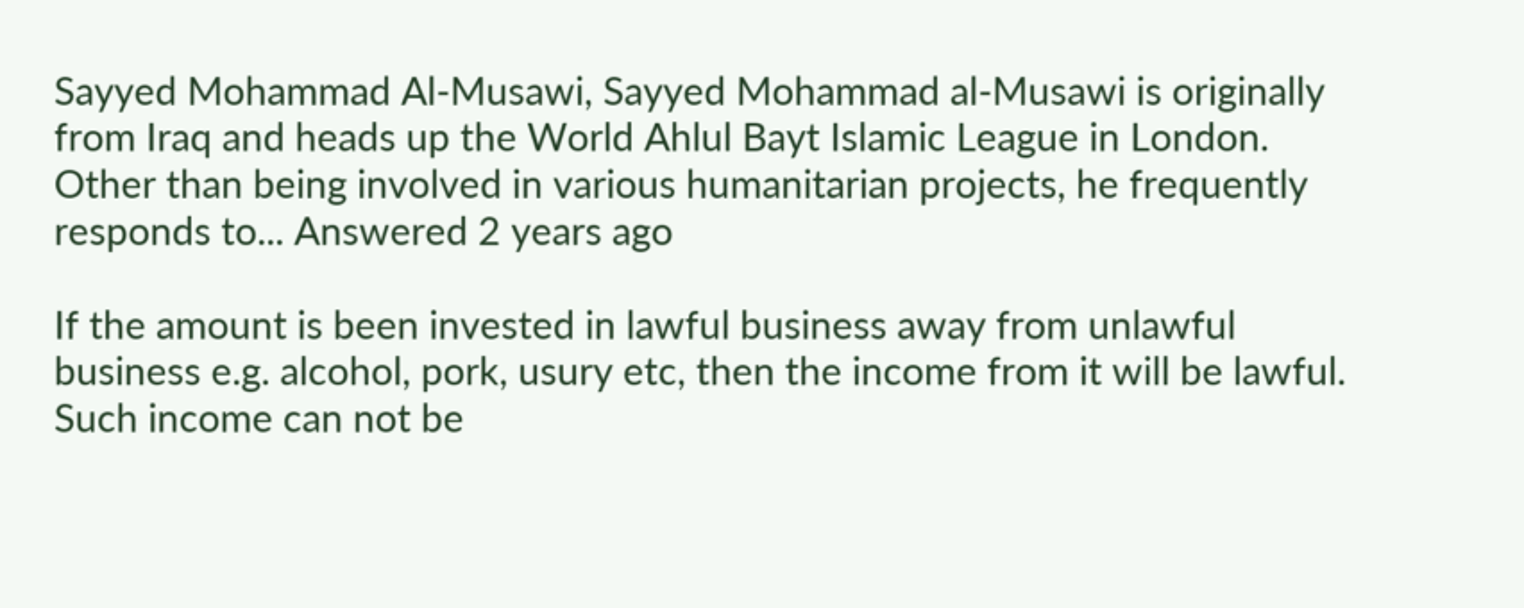Sayyed Mohammad Al-Musawi, Sayyed Mohammad al-Musawi is originally from Iraq and heads up the World Ahlul Bayt Islamic League in London. Other than being involved in various humanitarian projects, he frequently responds to... Answered 2 years ago

If the amount is been invested in lawful business away from unlawful business e.g. alcohol, pork, usury etc, then the income from it will be lawful. Such income can not be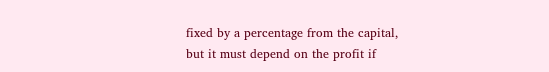fixed by a percentage from the capital, but it must depend on the profit if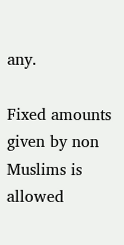any.

Fixed amounts given by non Muslims is allowed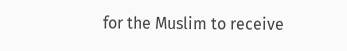for the Muslim to receive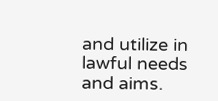and utilize in lawful needs and aims.